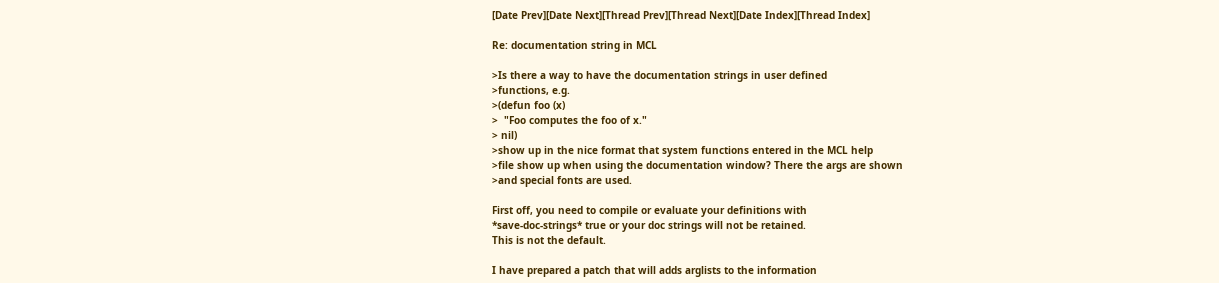[Date Prev][Date Next][Thread Prev][Thread Next][Date Index][Thread Index]

Re: documentation string in MCL

>Is there a way to have the documentation strings in user defined
>functions, e.g.
>(defun foo (x)
>  "Foo computes the foo of x."
> nil)
>show up in the nice format that system functions entered in the MCL help
>file show up when using the documentation window? There the args are shown
>and special fonts are used.

First off, you need to compile or evaluate your definitions with
*save-doc-strings* true or your doc strings will not be retained.
This is not the default.

I have prepared a patch that will adds arglists to the information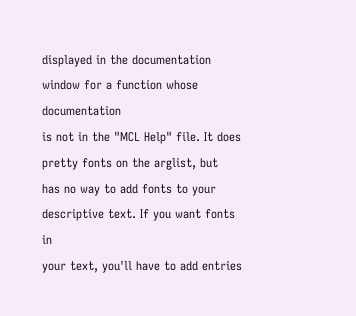displayed in the documentation window for a function whose documentation
is not in the "MCL Help" file. It does pretty fonts on the arglist, but
has no way to add fonts to your descriptive text. If you want fonts in
your text, you'll have to add entries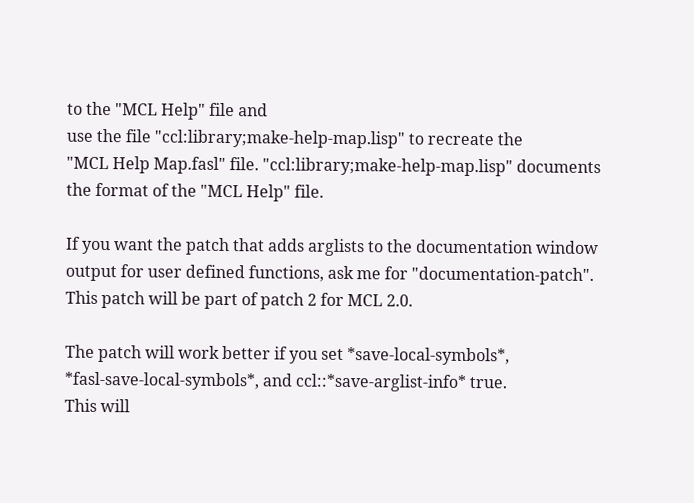to the "MCL Help" file and
use the file "ccl:library;make-help-map.lisp" to recreate the
"MCL Help Map.fasl" file. "ccl:library;make-help-map.lisp" documents
the format of the "MCL Help" file.

If you want the patch that adds arglists to the documentation window
output for user defined functions, ask me for "documentation-patch".
This patch will be part of patch 2 for MCL 2.0.

The patch will work better if you set *save-local-symbols*,
*fasl-save-local-symbols*, and ccl::*save-arglist-info* true.
This will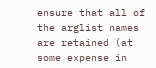ensure that all of the arglist names are retained (at
some expense in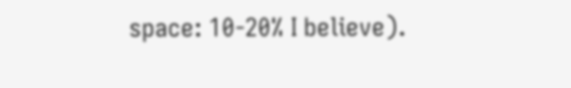space: 10-20% I believe).